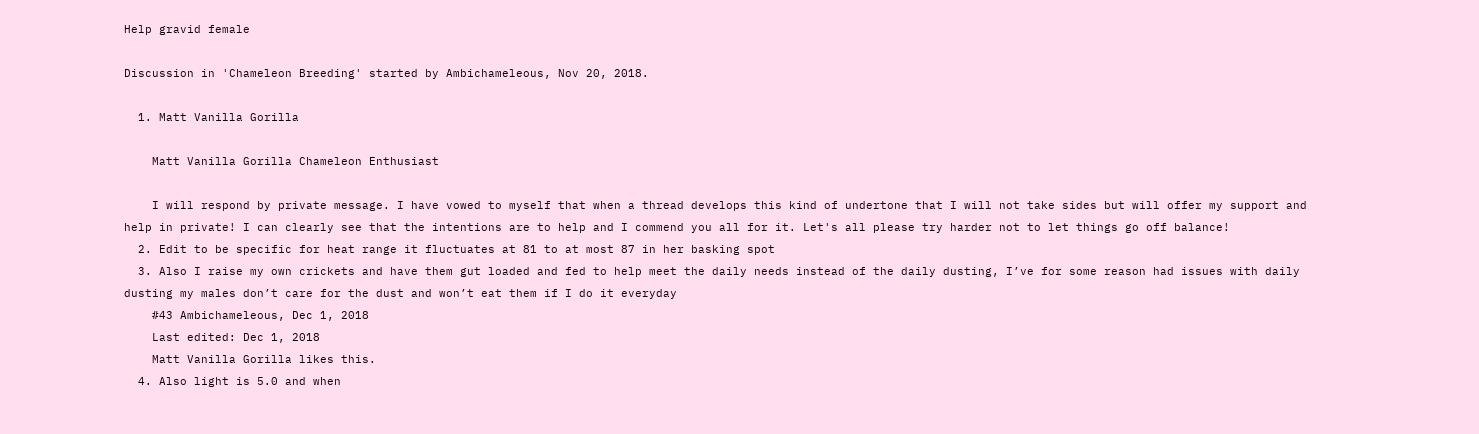Help gravid female

Discussion in 'Chameleon Breeding' started by Ambichameleous, Nov 20, 2018.

  1. Matt Vanilla Gorilla

    Matt Vanilla Gorilla Chameleon Enthusiast

    I will respond by private message. I have vowed to myself that when a thread develops this kind of undertone that I will not take sides but will offer my support and help in private! I can clearly see that the intentions are to help and I commend you all for it. Let's all please try harder not to let things go off balance!
  2. Edit to be specific for heat range it fluctuates at 81 to at most 87 in her basking spot
  3. Also I raise my own crickets and have them gut loaded and fed to help meet the daily needs instead of the daily dusting, I’ve for some reason had issues with daily dusting my males don’t care for the dust and won’t eat them if I do it everyday
    #43 Ambichameleous, Dec 1, 2018
    Last edited: Dec 1, 2018
    Matt Vanilla Gorilla likes this.
  4. Also light is 5.0 and when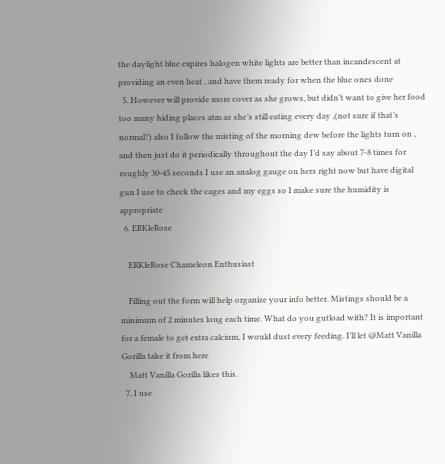the daylight blue expires halogen white lights are better than incandescent at providing an even heat , and have them ready for when the blue ones done
  5. However will provide more cover as she grows, but didn’t want to give her food too many hiding places atm as she’s still eating every day ,(not sure if that’s normal?) also I follow the misting of the morning dew before the lights turn on , and then just do it periodically throughout the day I’d say about 7-8 times for roughly 30-45 seconds I use an analog gauge on hers right now but have digital gun I use to check the cages and my eggs so I make sure the humidity is appropriate
  6. ERKleRose

    ERKleRose Chameleon Enthusiast

    Filling out the form will help organize your info better. Mistings should be a minimum of 2 minutes long each time. What do you gutload with? It is important for a female to get extra calcium, I would dust every feeding. I’ll let @Matt Vanilla Gorilla take it from here
    Matt Vanilla Gorilla likes this.
  7. I use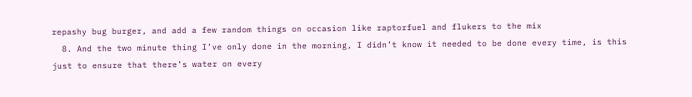repashy bug burger, and add a few random things on occasion like raptorfuel and flukers to the mix
  8. And the two minute thing I’ve only done in the morning, I didn’t know it needed to be done every time, is this just to ensure that there’s water on every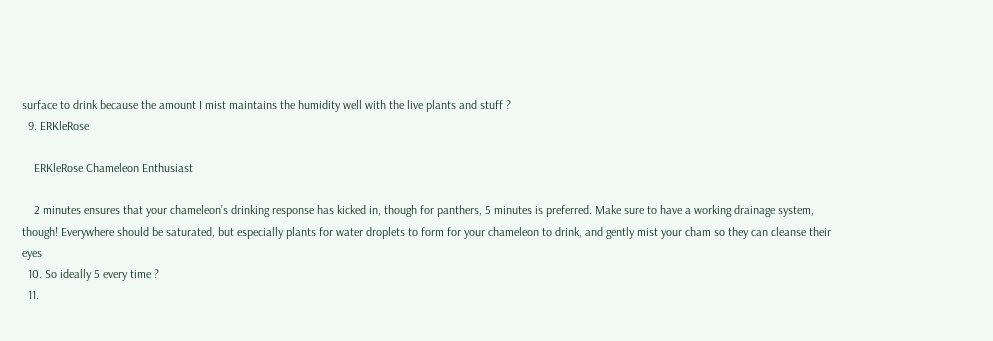surface to drink because the amount I mist maintains the humidity well with the live plants and stuff ?
  9. ERKleRose

    ERKleRose Chameleon Enthusiast

    2 minutes ensures that your chameleon’s drinking response has kicked in, though for panthers, 5 minutes is preferred. Make sure to have a working drainage system, though! Everywhere should be saturated, but especially plants for water droplets to form for your chameleon to drink, and gently mist your cham so they can cleanse their eyes
  10. So ideally 5 every time ?
  11.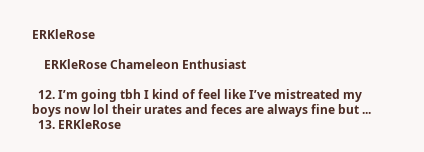ERKleRose

    ERKleRose Chameleon Enthusiast

  12. I’m going tbh I kind of feel like I’ve mistreated my boys now lol their urates and feces are always fine but ...
  13. ERKleRose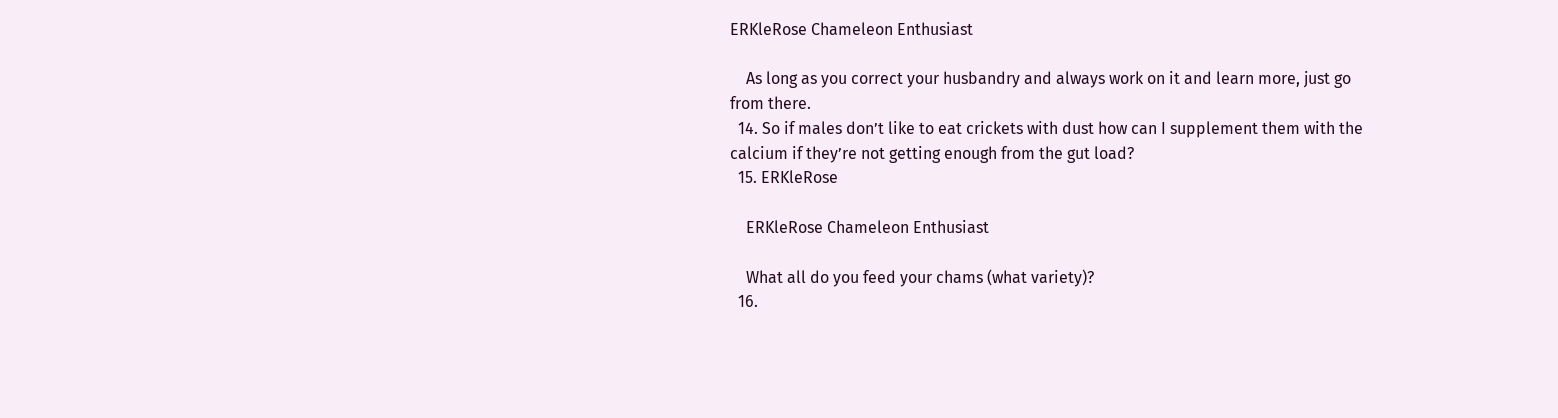ERKleRose Chameleon Enthusiast

    As long as you correct your husbandry and always work on it and learn more, just go from there.
  14. So if males don’t like to eat crickets with dust how can I supplement them with the calcium if they’re not getting enough from the gut load?
  15. ERKleRose

    ERKleRose Chameleon Enthusiast

    What all do you feed your chams (what variety)?
  16.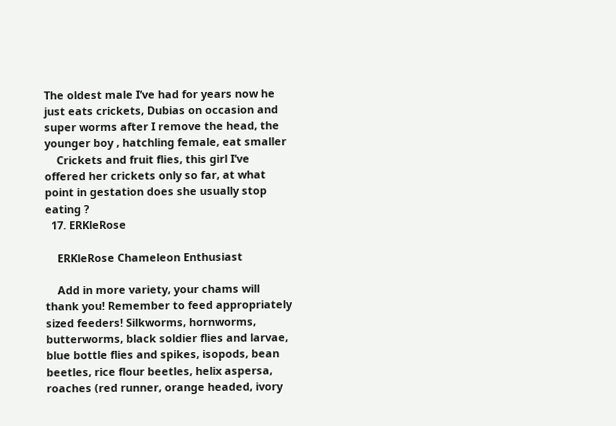The oldest male I’ve had for years now he just eats crickets, Dubias on occasion and super worms after I remove the head, the younger boy , hatchling female, eat smaller
    Crickets and fruit flies, this girl I’ve offered her crickets only so far, at what point in gestation does she usually stop eating ?
  17. ERKleRose

    ERKleRose Chameleon Enthusiast

    Add in more variety, your chams will thank you! Remember to feed appropriately sized feeders! Silkworms, hornworms, butterworms, black soldier flies and larvae, blue bottle flies and spikes, isopods, bean beetles, rice flour beetles, helix aspersa, roaches (red runner, orange headed, ivory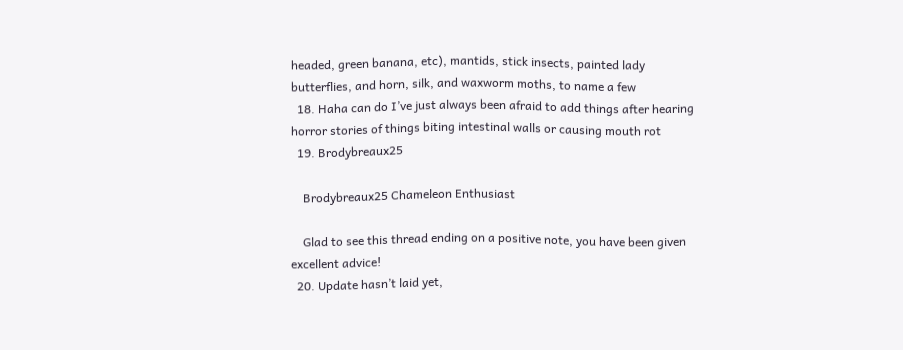headed, green banana, etc), mantids, stick insects, painted lady butterflies, and horn, silk, and waxworm moths, to name a few
  18. Haha can do I’ve just always been afraid to add things after hearing horror stories of things biting intestinal walls or causing mouth rot
  19. Brodybreaux25

    Brodybreaux25 Chameleon Enthusiast

    Glad to see this thread ending on a positive note, you have been given excellent advice!
  20. Update hasn’t laid yet,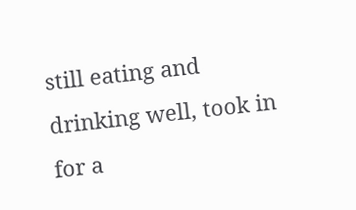still eating and drinking well, took in for a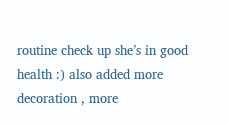routine check up she’s in good health :) also added more decoration , more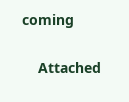coming

    Attached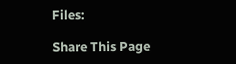Files:

Share This Page